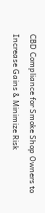CBD Compliance for Smoke Shop Owners to Increase Gains & Minimize Risk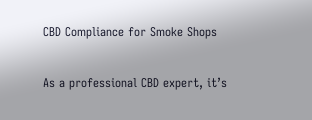CBD Compliance for Smoke Shops

As a professional CBD expert, it’s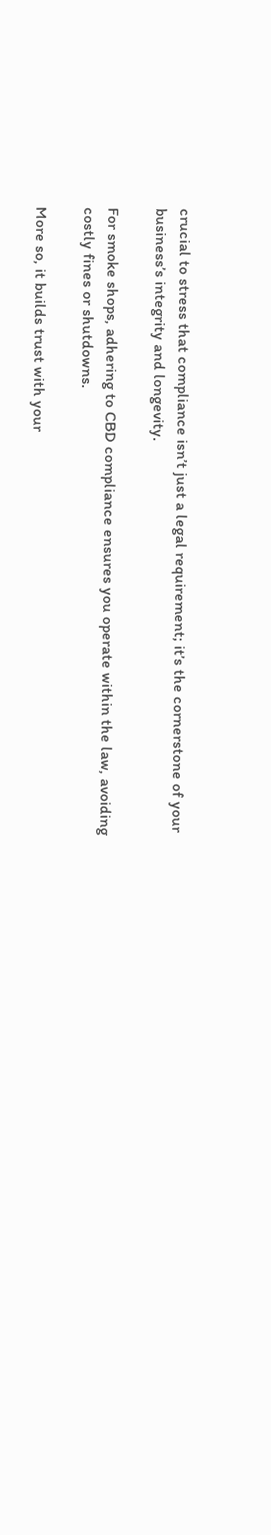crucial to stress that compliance isn’t just a legal requirement; it’s the cornerstone of your business’s integrity and longevity.

For smoke shops, adhering to CBD compliance ensures you operate within the law, avoiding costly fines or shutdowns.

More so, it builds trust with your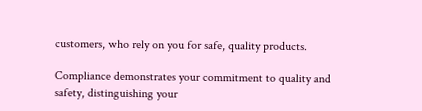customers, who rely on you for safe, quality products.

Compliance demonstrates your commitment to quality and safety, distinguishing your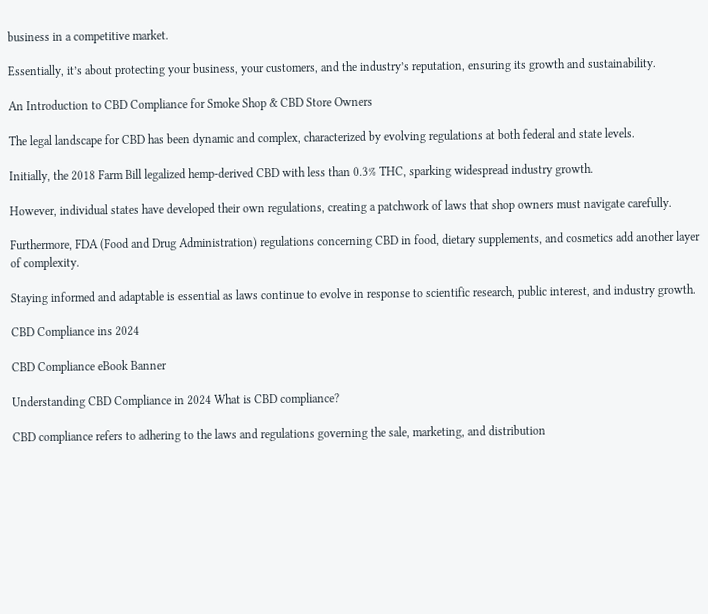business in a competitive market.

Essentially, it’s about protecting your business, your customers, and the industry’s reputation, ensuring its growth and sustainability.

An Introduction to CBD Compliance for Smoke Shop & CBD Store Owners

The legal landscape for CBD has been dynamic and complex, characterized by evolving regulations at both federal and state levels.

Initially, the 2018 Farm Bill legalized hemp-derived CBD with less than 0.3% THC, sparking widespread industry growth.

However, individual states have developed their own regulations, creating a patchwork of laws that shop owners must navigate carefully.

Furthermore, FDA (Food and Drug Administration) regulations concerning CBD in food, dietary supplements, and cosmetics add another layer of complexity.

Staying informed and adaptable is essential as laws continue to evolve in response to scientific research, public interest, and industry growth.

CBD Compliance ins 2024

CBD Compliance eBook Banner

Understanding CBD Compliance in 2024 What is CBD compliance?

CBD compliance refers to adhering to the laws and regulations governing the sale, marketing, and distribution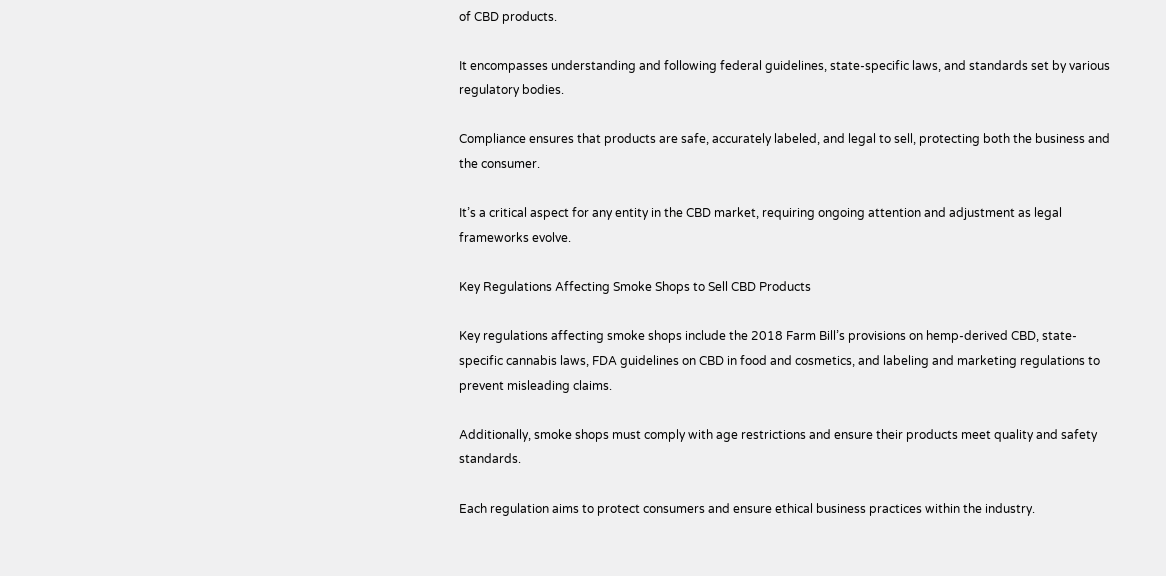of CBD products.

It encompasses understanding and following federal guidelines, state-specific laws, and standards set by various regulatory bodies.

Compliance ensures that products are safe, accurately labeled, and legal to sell, protecting both the business and the consumer.

It’s a critical aspect for any entity in the CBD market, requiring ongoing attention and adjustment as legal frameworks evolve.

Key Regulations Affecting Smoke Shops to Sell CBD Products

Key regulations affecting smoke shops include the 2018 Farm Bill’s provisions on hemp-derived CBD, state-specific cannabis laws, FDA guidelines on CBD in food and cosmetics, and labeling and marketing regulations to prevent misleading claims.

Additionally, smoke shops must comply with age restrictions and ensure their products meet quality and safety standards.

Each regulation aims to protect consumers and ensure ethical business practices within the industry.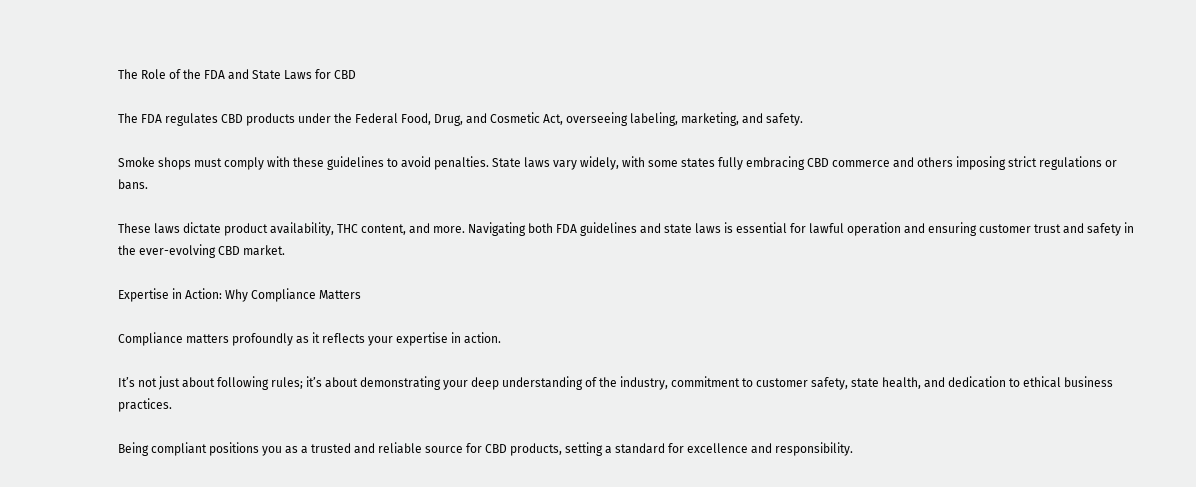The Role of the FDA and State Laws for CBD

The FDA regulates CBD products under the Federal Food, Drug, and Cosmetic Act, overseeing labeling, marketing, and safety.

Smoke shops must comply with these guidelines to avoid penalties. State laws vary widely, with some states fully embracing CBD commerce and others imposing strict regulations or bans.

These laws dictate product availability, THC content, and more. Navigating both FDA guidelines and state laws is essential for lawful operation and ensuring customer trust and safety in the ever-evolving CBD market.

Expertise in Action: Why Compliance Matters

Compliance matters profoundly as it reflects your expertise in action.

It’s not just about following rules; it’s about demonstrating your deep understanding of the industry, commitment to customer safety, state health, and dedication to ethical business practices.

Being compliant positions you as a trusted and reliable source for CBD products, setting a standard for excellence and responsibility.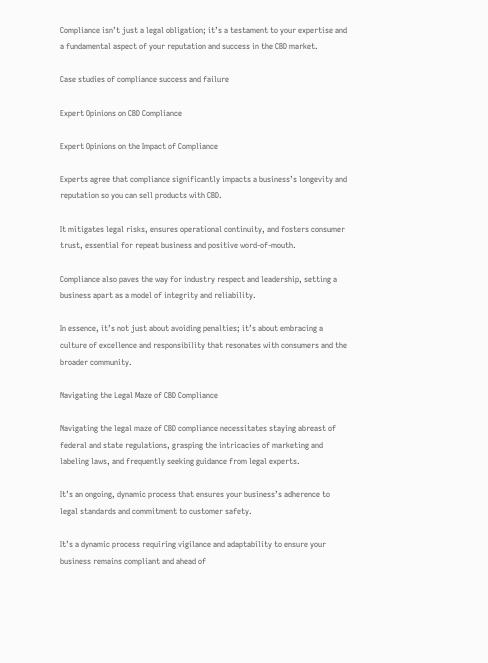Compliance isn’t just a legal obligation; it’s a testament to your expertise and a fundamental aspect of your reputation and success in the CBD market.

Case studies of compliance success and failure

Expert Opinions on CBD Compliance

Expert Opinions on the Impact of Compliance

Experts agree that compliance significantly impacts a business’s longevity and reputation so you can sell products with CBD.

It mitigates legal risks, ensures operational continuity, and fosters consumer trust, essential for repeat business and positive word-of-mouth.

Compliance also paves the way for industry respect and leadership, setting a business apart as a model of integrity and reliability.

In essence, it’s not just about avoiding penalties; it’s about embracing a culture of excellence and responsibility that resonates with consumers and the broader community.

Navigating the Legal Maze of CBD Compliance

Navigating the legal maze of CBD compliance necessitates staying abreast of federal and state regulations, grasping the intricacies of marketing and labeling laws, and frequently seeking guidance from legal experts.

It’s an ongoing, dynamic process that ensures your business’s adherence to legal standards and commitment to customer safety.

It’s a dynamic process requiring vigilance and adaptability to ensure your business remains compliant and ahead of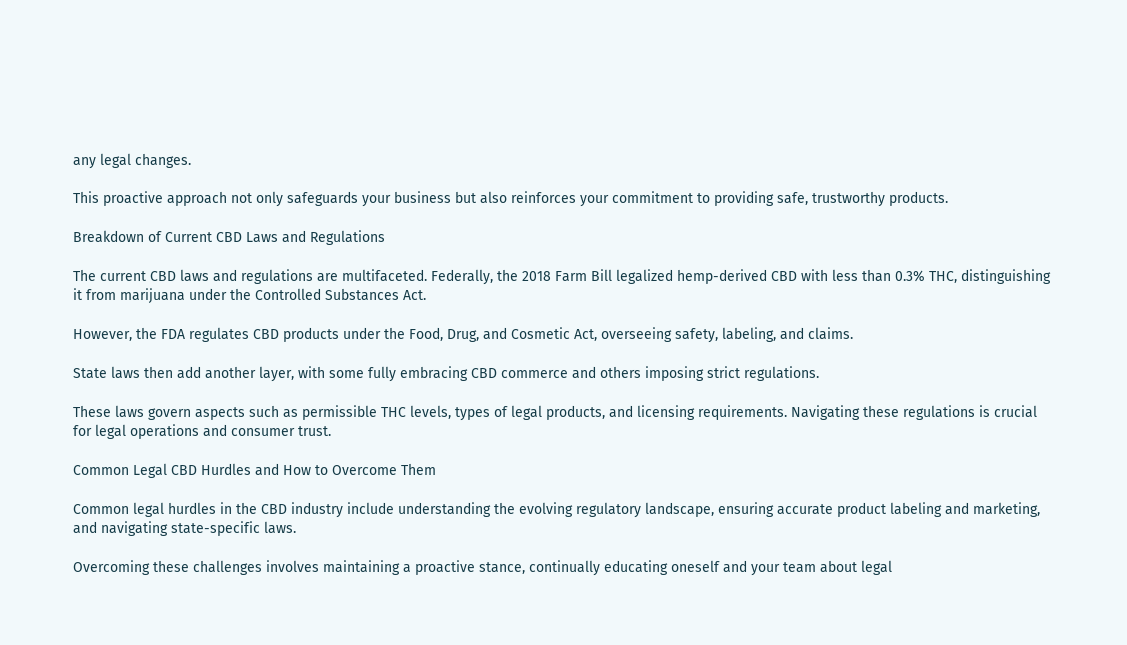any legal changes.

This proactive approach not only safeguards your business but also reinforces your commitment to providing safe, trustworthy products.

Breakdown of Current CBD Laws and Regulations

The current CBD laws and regulations are multifaceted. Federally, the 2018 Farm Bill legalized hemp-derived CBD with less than 0.3% THC, distinguishing it from marijuana under the Controlled Substances Act.

However, the FDA regulates CBD products under the Food, Drug, and Cosmetic Act, overseeing safety, labeling, and claims.

State laws then add another layer, with some fully embracing CBD commerce and others imposing strict regulations.

These laws govern aspects such as permissible THC levels, types of legal products, and licensing requirements. Navigating these regulations is crucial for legal operations and consumer trust.

Common Legal CBD Hurdles and How to Overcome Them

Common legal hurdles in the CBD industry include understanding the evolving regulatory landscape, ensuring accurate product labeling and marketing, and navigating state-specific laws.

Overcoming these challenges involves maintaining a proactive stance, continually educating oneself and your team about legal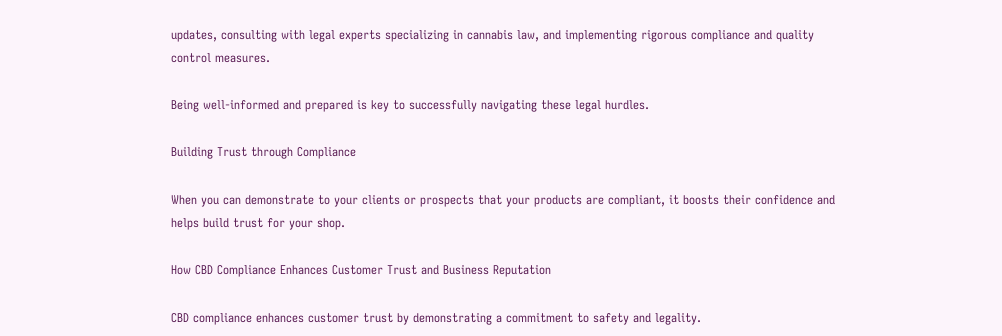updates, consulting with legal experts specializing in cannabis law, and implementing rigorous compliance and quality control measures.

Being well-informed and prepared is key to successfully navigating these legal hurdles.

Building Trust through Compliance

When you can demonstrate to your clients or prospects that your products are compliant, it boosts their confidence and helps build trust for your shop.

How CBD Compliance Enhances Customer Trust and Business Reputation

CBD compliance enhances customer trust by demonstrating a commitment to safety and legality.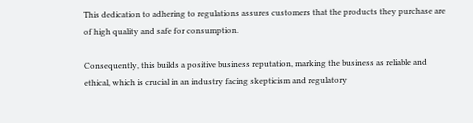This dedication to adhering to regulations assures customers that the products they purchase are of high quality and safe for consumption.

Consequently, this builds a positive business reputation, marking the business as reliable and ethical, which is crucial in an industry facing skepticism and regulatory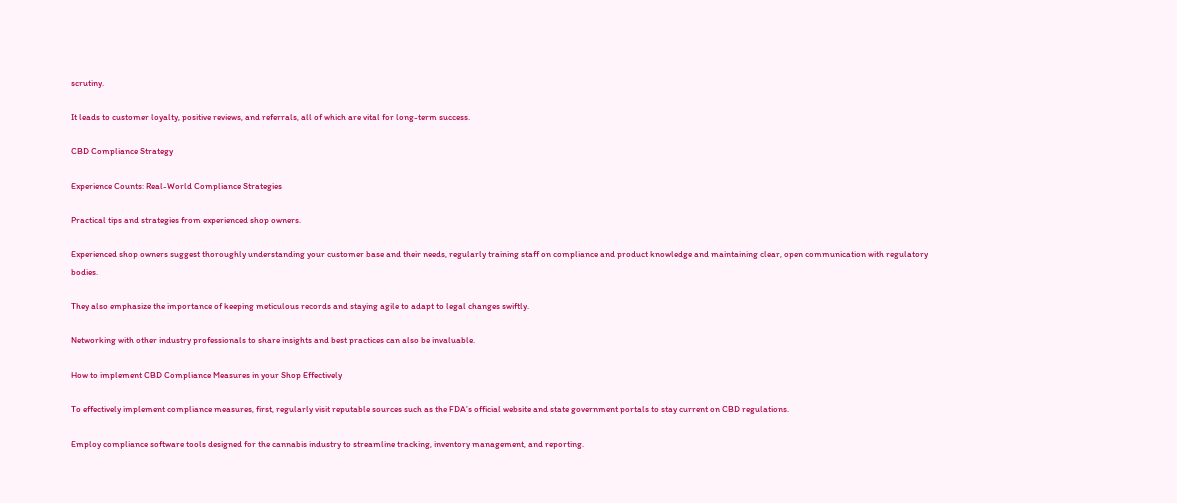scrutiny.

It leads to customer loyalty, positive reviews, and referrals, all of which are vital for long-term success.

CBD Compliance Strategy

Experience Counts: Real-World Compliance Strategies

Practical tips and strategies from experienced shop owners.

Experienced shop owners suggest thoroughly understanding your customer base and their needs, regularly training staff on compliance and product knowledge and maintaining clear, open communication with regulatory bodies.

They also emphasize the importance of keeping meticulous records and staying agile to adapt to legal changes swiftly.

Networking with other industry professionals to share insights and best practices can also be invaluable.

How to implement CBD Compliance Measures in your Shop Effectively

To effectively implement compliance measures, first, regularly visit reputable sources such as the FDA’s official website and state government portals to stay current on CBD regulations.

Employ compliance software tools designed for the cannabis industry to streamline tracking, inventory management, and reporting.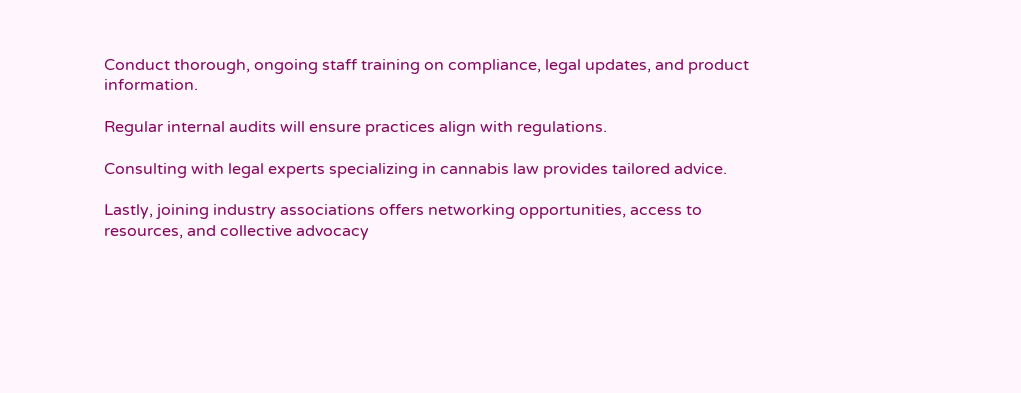Conduct thorough, ongoing staff training on compliance, legal updates, and product information.

Regular internal audits will ensure practices align with regulations.

Consulting with legal experts specializing in cannabis law provides tailored advice.

Lastly, joining industry associations offers networking opportunities, access to resources, and collective advocacy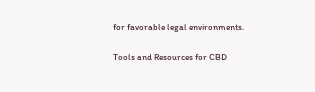for favorable legal environments.

Tools and Resources for CBD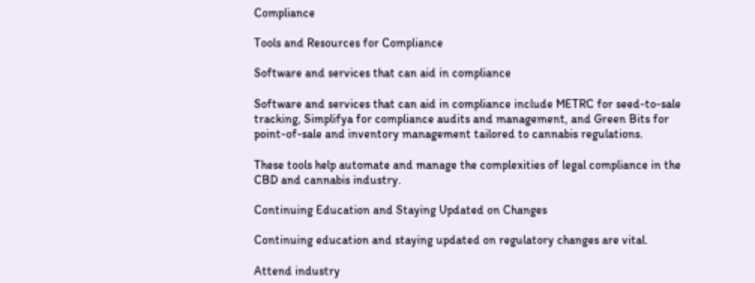Compliance

Tools and Resources for Compliance

Software and services that can aid in compliance

Software and services that can aid in compliance include METRC for seed-to-sale tracking, Simplifya for compliance audits and management, and Green Bits for point-of-sale and inventory management tailored to cannabis regulations.

These tools help automate and manage the complexities of legal compliance in the CBD and cannabis industry.

Continuing Education and Staying Updated on Changes

Continuing education and staying updated on regulatory changes are vital.

Attend industry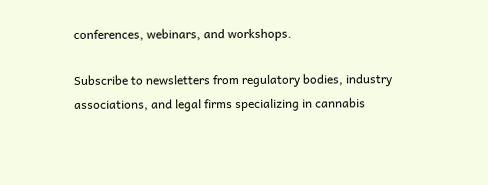conferences, webinars, and workshops.

Subscribe to newsletters from regulatory bodies, industry associations, and legal firms specializing in cannabis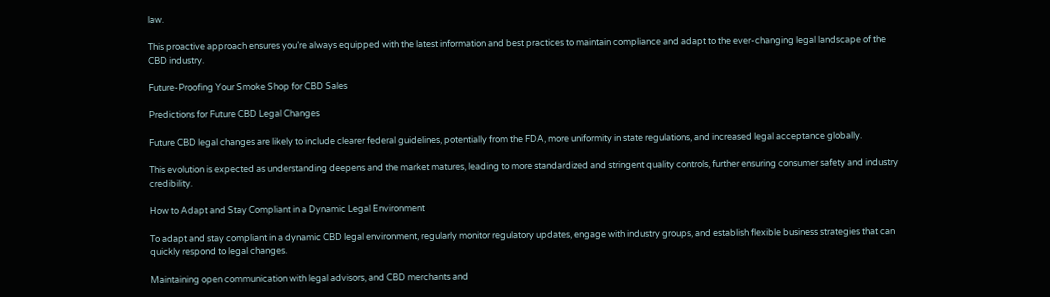law.

This proactive approach ensures you’re always equipped with the latest information and best practices to maintain compliance and adapt to the ever-changing legal landscape of the CBD industry.

Future-Proofing Your Smoke Shop for CBD Sales

Predictions for Future CBD Legal Changes

Future CBD legal changes are likely to include clearer federal guidelines, potentially from the FDA, more uniformity in state regulations, and increased legal acceptance globally.

This evolution is expected as understanding deepens and the market matures, leading to more standardized and stringent quality controls, further ensuring consumer safety and industry credibility.

How to Adapt and Stay Compliant in a Dynamic Legal Environment

To adapt and stay compliant in a dynamic CBD legal environment, regularly monitor regulatory updates, engage with industry groups, and establish flexible business strategies that can quickly respond to legal changes.

Maintaining open communication with legal advisors, and CBD merchants and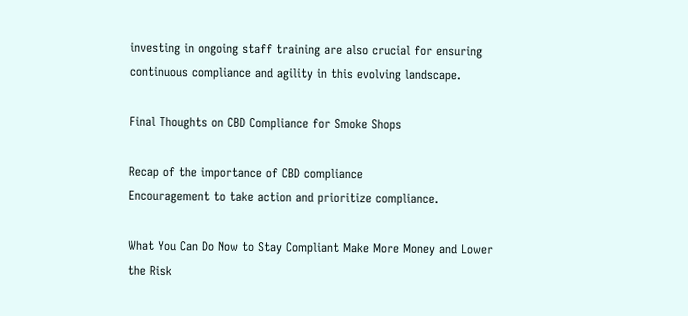investing in ongoing staff training are also crucial for ensuring continuous compliance and agility in this evolving landscape.

Final Thoughts on CBD Compliance for Smoke Shops

Recap of the importance of CBD compliance
Encouragement to take action and prioritize compliance.

What You Can Do Now to Stay Compliant Make More Money and Lower the Risk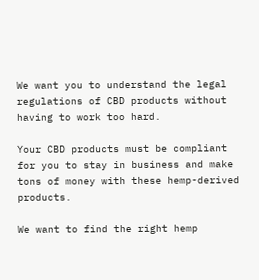We want you to understand the legal regulations of CBD products without having to work too hard.

Your CBD products must be compliant for you to stay in business and make tons of money with these hemp-derived products.

We want to find the right hemp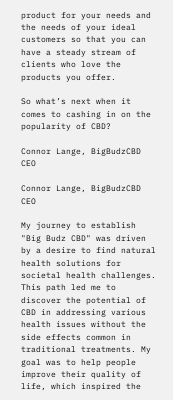product for your needs and the needs of your ideal customers so that you can have a steady stream of clients who love the products you offer.

So what’s next when it comes to cashing in on the popularity of CBD?

Connor Lange, BigBudzCBD CEO

Connor Lange, BigBudzCBD CEO

My journey to establish "Big Budz CBD" was driven by a desire to find natural health solutions for societal health challenges. This path led me to discover the potential of CBD in addressing various health issues without the side effects common in traditional treatments. My goal was to help people improve their quality of life, which inspired the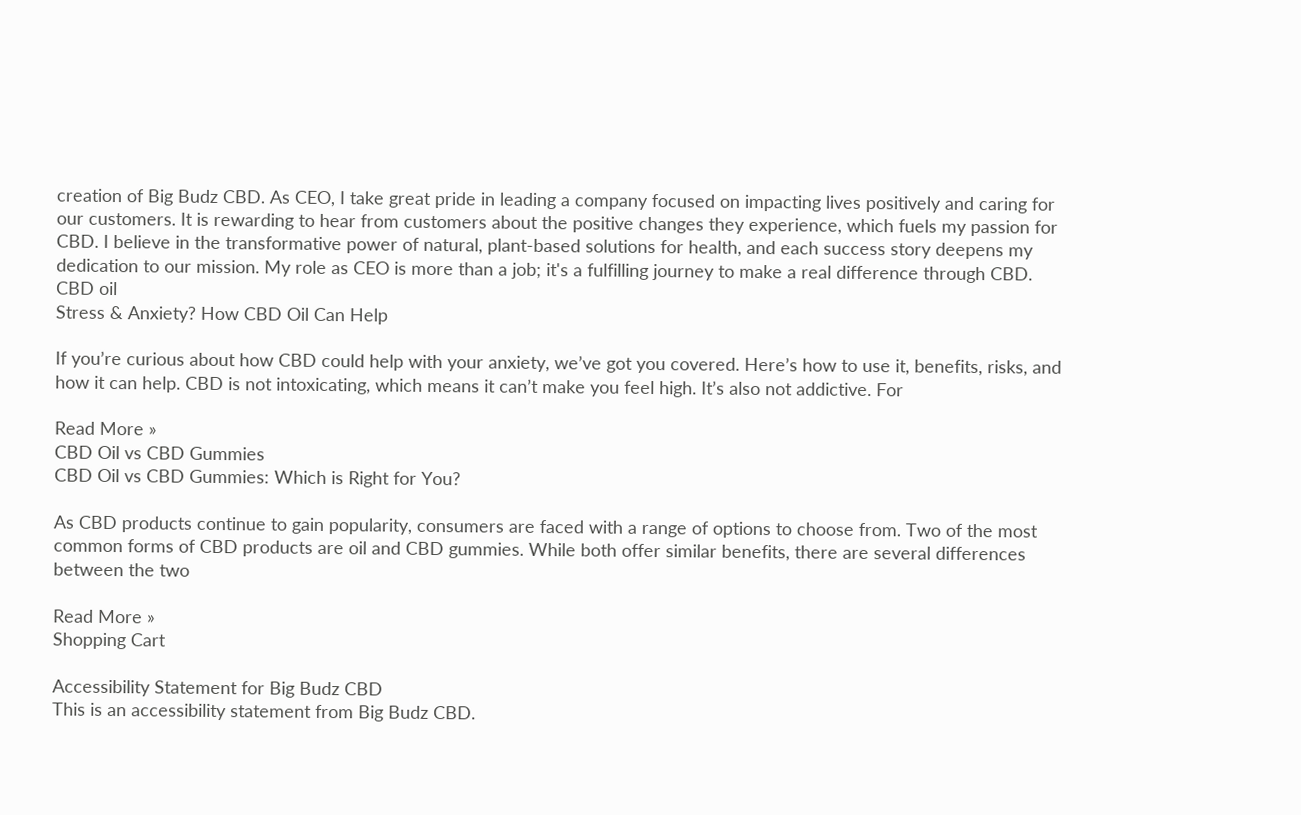creation of Big Budz CBD. As CEO, I take great pride in leading a company focused on impacting lives positively and caring for our customers. It is rewarding to hear from customers about the positive changes they experience, which fuels my passion for CBD. I believe in the transformative power of natural, plant-based solutions for health, and each success story deepens my dedication to our mission. My role as CEO is more than a job; it's a fulfilling journey to make a real difference through CBD.
CBD oil
Stress & Anxiety? How CBD Oil Can Help

If you’re curious about how CBD could help with your anxiety, we’ve got you covered. Here’s how to use it, benefits, risks, and how it can help. CBD is not intoxicating, which means it can’t make you feel high. It’s also not addictive. For

Read More »
CBD Oil vs CBD Gummies
CBD Oil vs CBD Gummies: Which is Right for You?

As CBD products continue to gain popularity, consumers are faced with a range of options to choose from. Two of the most common forms of CBD products are oil and CBD gummies. While both offer similar benefits, there are several differences between the two

Read More »
Shopping Cart

Accessibility Statement for Big Budz CBD
This is an accessibility statement from Big Budz CBD.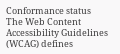Conformance status
The Web Content Accessibility Guidelines (WCAG) defines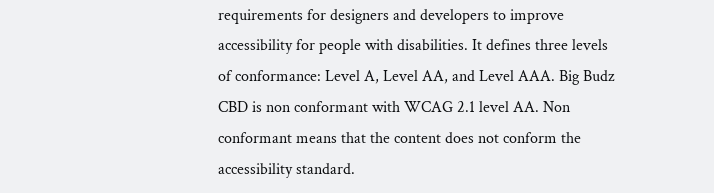requirements for designers and developers to improve accessibility for people with disabilities. It defines three levels of conformance: Level A, Level AA, and Level AAA. Big Budz CBD is non conformant with WCAG 2.1 level AA. Non conformant means that the content does not conform the accessibility standard.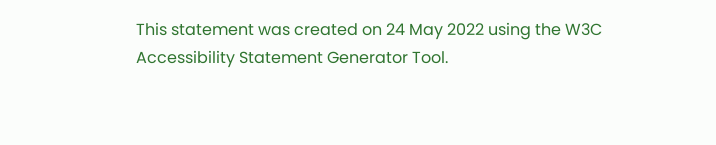This statement was created on 24 May 2022 using the W3C Accessibility Statement Generator Tool.